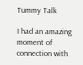Tummy Talk

I had an amazing moment of connection with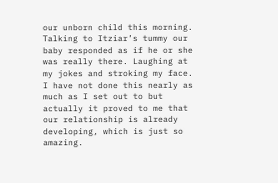our unborn child this morning. Talking to Itziar’s tummy our baby responded as if he or she was really there. Laughing at my jokes and stroking my face. I have not done this nearly as much as I set out to but actually it proved to me that our relationship is already developing, which is just so amazing.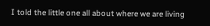I told the little one all about where we are living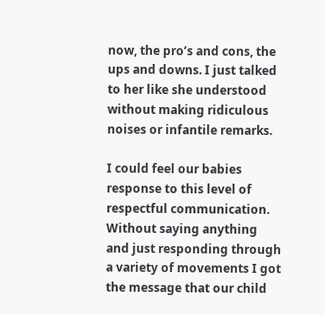now, the pro’s and cons, the ups and downs. I just talked to her like she understood without making ridiculous noises or infantile remarks.

I could feel our babies response to this level of respectful communication. Without saying anything and just responding through a variety of movements I got the message that our child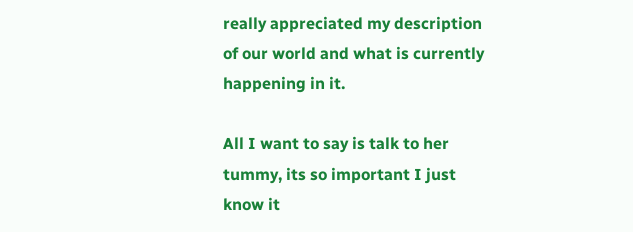really appreciated my description of our world and what is currently happening in it.

All I want to say is talk to her tummy, its so important I just know it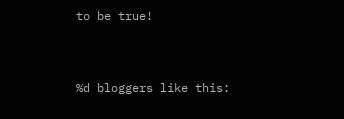to be true!


%d bloggers like this: